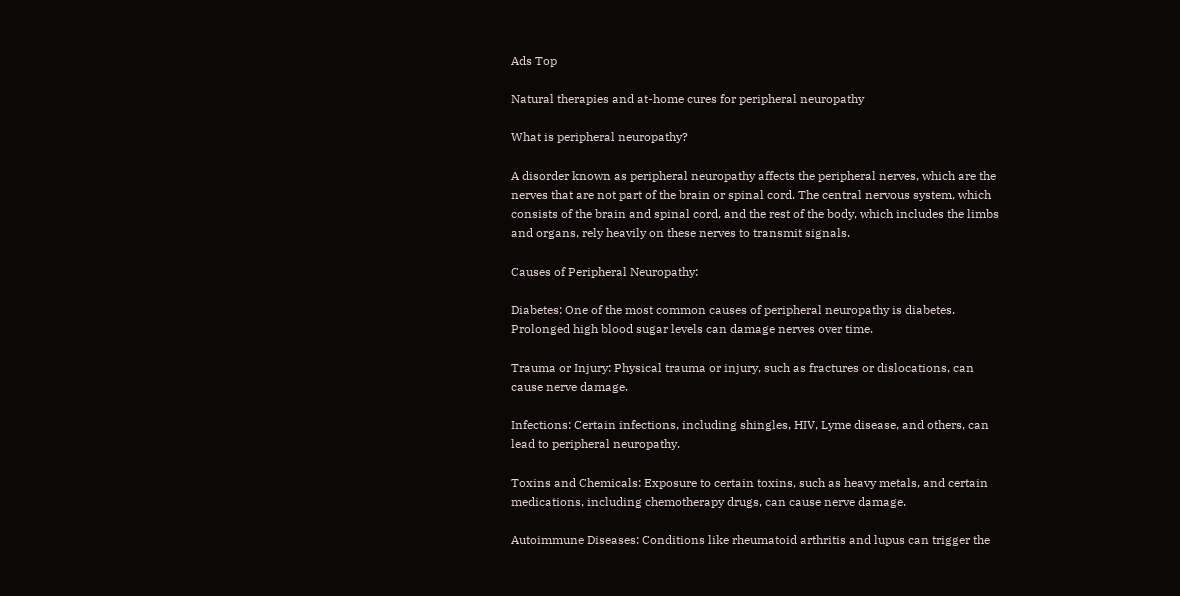Ads Top

Natural therapies and at-home cures for peripheral neuropathy

What is peripheral neuropathy?

A disorder known as peripheral neuropathy affects the peripheral nerves, which are the nerves that are not part of the brain or spinal cord. The central nervous system, which consists of the brain and spinal cord, and the rest of the body, which includes the limbs and organs, rely heavily on these nerves to transmit signals.

Causes of Peripheral Neuropathy:

Diabetes: One of the most common causes of peripheral neuropathy is diabetes. Prolonged high blood sugar levels can damage nerves over time.

Trauma or Injury: Physical trauma or injury, such as fractures or dislocations, can cause nerve damage.

Infections: Certain infections, including shingles, HIV, Lyme disease, and others, can lead to peripheral neuropathy.

Toxins and Chemicals: Exposure to certain toxins, such as heavy metals, and certain medications, including chemotherapy drugs, can cause nerve damage.

Autoimmune Diseases: Conditions like rheumatoid arthritis and lupus can trigger the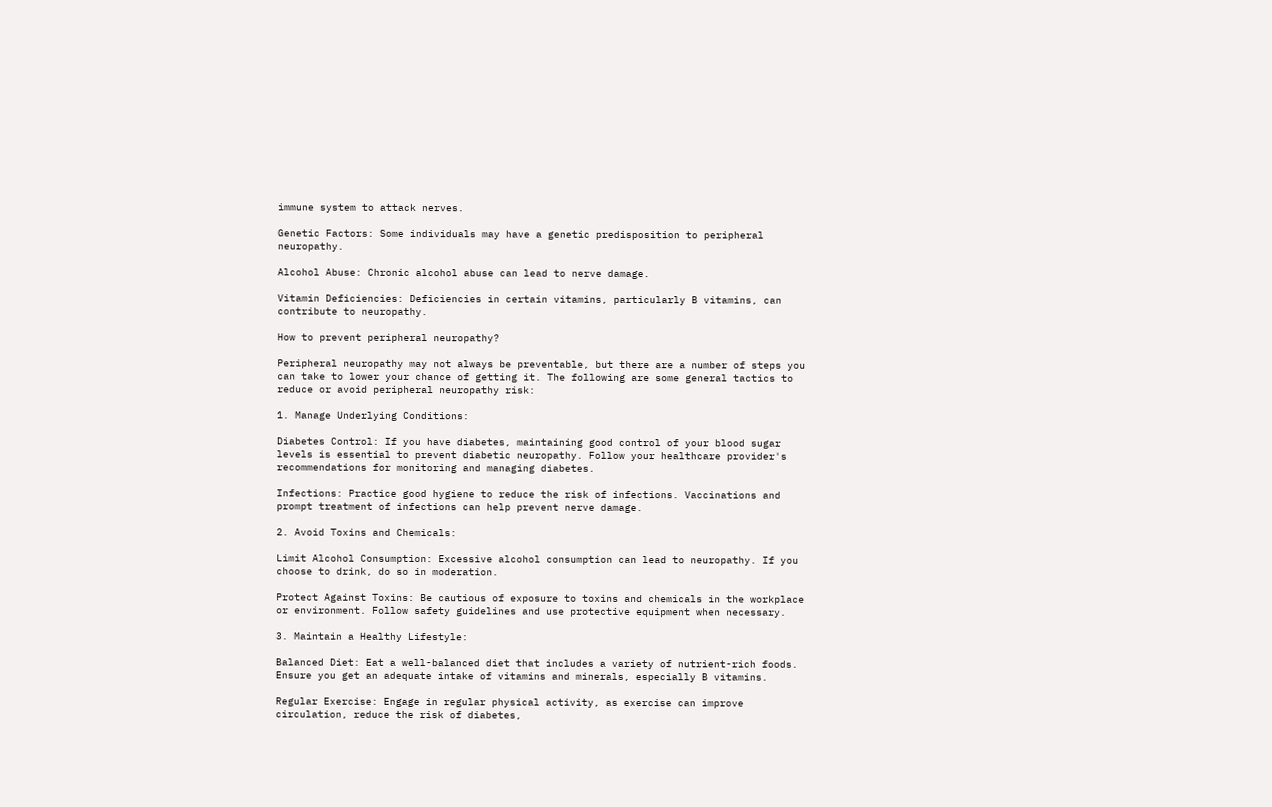immune system to attack nerves.

Genetic Factors: Some individuals may have a genetic predisposition to peripheral neuropathy.

Alcohol Abuse: Chronic alcohol abuse can lead to nerve damage.

Vitamin Deficiencies: Deficiencies in certain vitamins, particularly B vitamins, can contribute to neuropathy.

How to prevent peripheral neuropathy?

Peripheral neuropathy may not always be preventable, but there are a number of steps you can take to lower your chance of getting it. The following are some general tactics to reduce or avoid peripheral neuropathy risk:

1. Manage Underlying Conditions:

Diabetes Control: If you have diabetes, maintaining good control of your blood sugar levels is essential to prevent diabetic neuropathy. Follow your healthcare provider's recommendations for monitoring and managing diabetes.

Infections: Practice good hygiene to reduce the risk of infections. Vaccinations and prompt treatment of infections can help prevent nerve damage.

2. Avoid Toxins and Chemicals:

Limit Alcohol Consumption: Excessive alcohol consumption can lead to neuropathy. If you choose to drink, do so in moderation.

Protect Against Toxins: Be cautious of exposure to toxins and chemicals in the workplace or environment. Follow safety guidelines and use protective equipment when necessary.

3. Maintain a Healthy Lifestyle:

Balanced Diet: Eat a well-balanced diet that includes a variety of nutrient-rich foods. Ensure you get an adequate intake of vitamins and minerals, especially B vitamins.

Regular Exercise: Engage in regular physical activity, as exercise can improve circulation, reduce the risk of diabetes,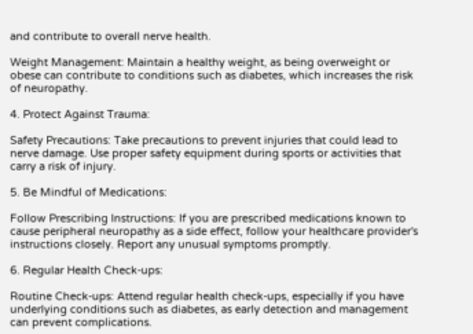and contribute to overall nerve health.

Weight Management: Maintain a healthy weight, as being overweight or obese can contribute to conditions such as diabetes, which increases the risk of neuropathy.

4. Protect Against Trauma:

Safety Precautions: Take precautions to prevent injuries that could lead to nerve damage. Use proper safety equipment during sports or activities that carry a risk of injury.

5. Be Mindful of Medications:

Follow Prescribing Instructions: If you are prescribed medications known to cause peripheral neuropathy as a side effect, follow your healthcare provider's instructions closely. Report any unusual symptoms promptly.

6. Regular Health Check-ups:

Routine Check-ups: Attend regular health check-ups, especially if you have underlying conditions such as diabetes, as early detection and management can prevent complications.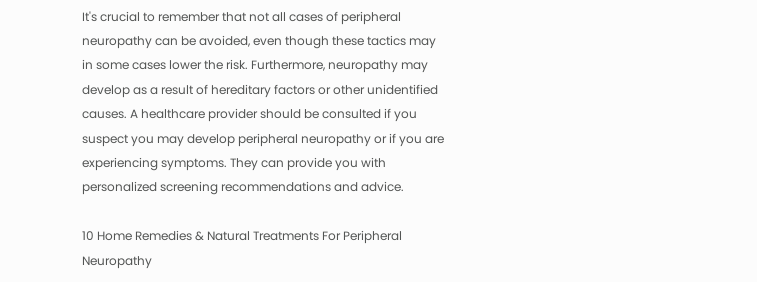It's crucial to remember that not all cases of peripheral neuropathy can be avoided, even though these tactics may in some cases lower the risk. Furthermore, neuropathy may develop as a result of hereditary factors or other unidentified causes. A healthcare provider should be consulted if you suspect you may develop peripheral neuropathy or if you are experiencing symptoms. They can provide you with personalized screening recommendations and advice.

10 Home Remedies & Natural Treatments For Peripheral Neuropathy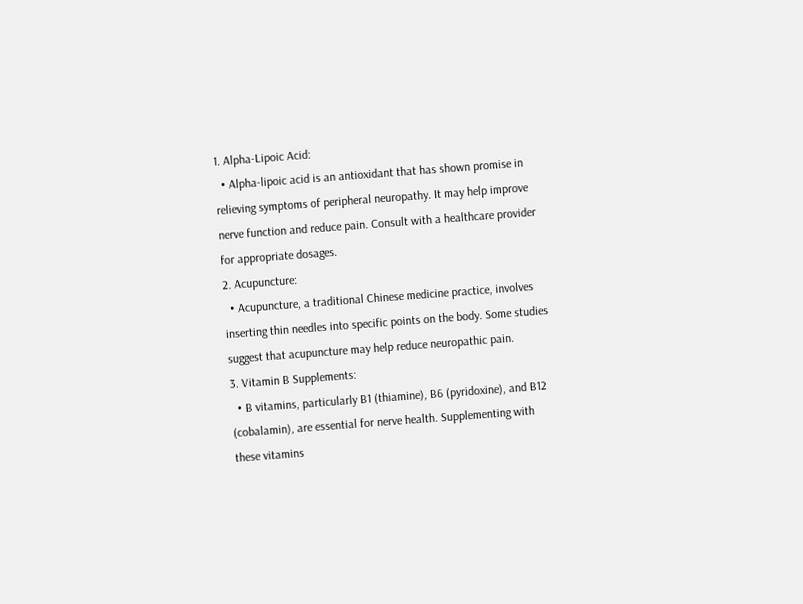1. Alpha-Lipoic Acid:
  • Alpha-lipoic acid is an antioxidant that has shown promise in relieving symptoms of peripheral neuropathy. It may help improve nerve function and reduce pain. Consult with a healthcare provider for appropriate dosages.
2. Acupuncture:
  • Acupuncture, a traditional Chinese medicine practice, involves inserting thin needles into specific points on the body. Some studies suggest that acupuncture may help reduce neuropathic pain.
3. Vitamin B Supplements:
  • B vitamins, particularly B1 (thiamine), B6 (pyridoxine), and B12 (cobalamin), are essential for nerve health. Supplementing with these vitamins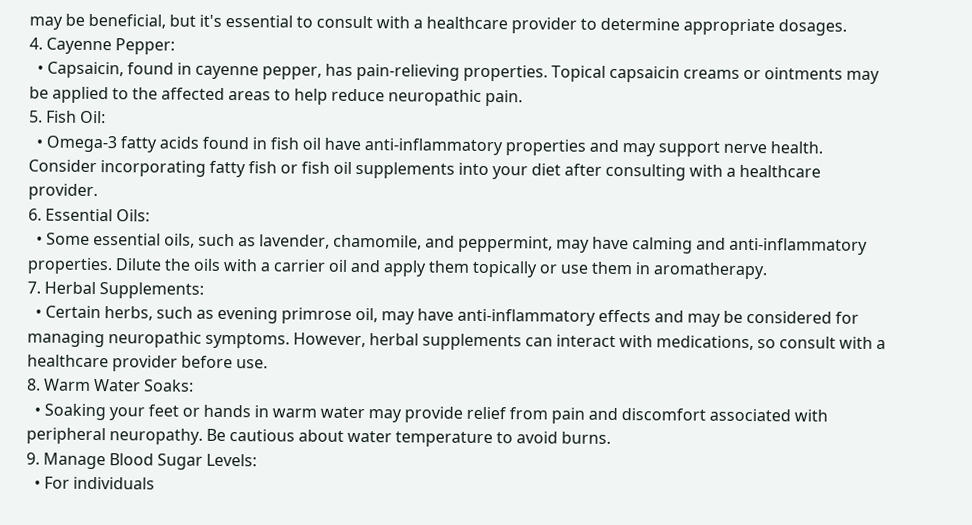may be beneficial, but it's essential to consult with a healthcare provider to determine appropriate dosages.
4. Cayenne Pepper:
  • Capsaicin, found in cayenne pepper, has pain-relieving properties. Topical capsaicin creams or ointments may be applied to the affected areas to help reduce neuropathic pain.
5. Fish Oil:
  • Omega-3 fatty acids found in fish oil have anti-inflammatory properties and may support nerve health. Consider incorporating fatty fish or fish oil supplements into your diet after consulting with a healthcare provider.
6. Essential Oils:
  • Some essential oils, such as lavender, chamomile, and peppermint, may have calming and anti-inflammatory properties. Dilute the oils with a carrier oil and apply them topically or use them in aromatherapy.
7. Herbal Supplements:
  • Certain herbs, such as evening primrose oil, may have anti-inflammatory effects and may be considered for managing neuropathic symptoms. However, herbal supplements can interact with medications, so consult with a healthcare provider before use.
8. Warm Water Soaks:
  • Soaking your feet or hands in warm water may provide relief from pain and discomfort associated with peripheral neuropathy. Be cautious about water temperature to avoid burns.
9. Manage Blood Sugar Levels:
  • For individuals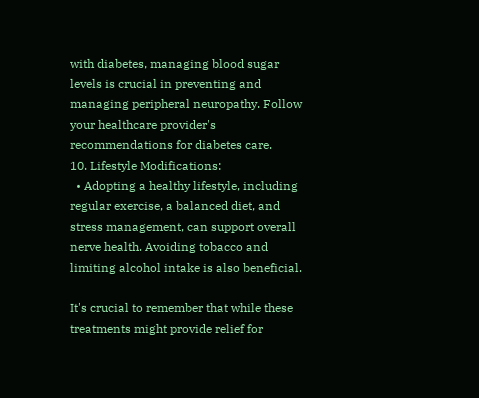with diabetes, managing blood sugar levels is crucial in preventing and managing peripheral neuropathy. Follow your healthcare provider's recommendations for diabetes care.
10. Lifestyle Modifications:
  • Adopting a healthy lifestyle, including regular exercise, a balanced diet, and stress management, can support overall nerve health. Avoiding tobacco and limiting alcohol intake is also beneficial.

It's crucial to remember that while these treatments might provide relief for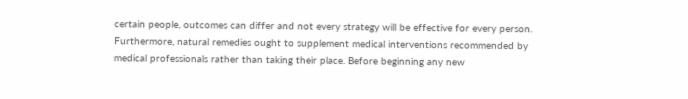certain people, outcomes can differ and not every strategy will be effective for every person. Furthermore, natural remedies ought to supplement medical interventions recommended by medical professionals rather than taking their place. Before beginning any new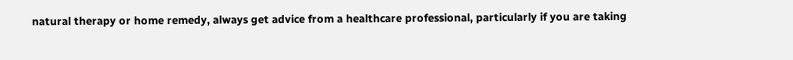natural therapy or home remedy, always get advice from a healthcare professional, particularly if you are taking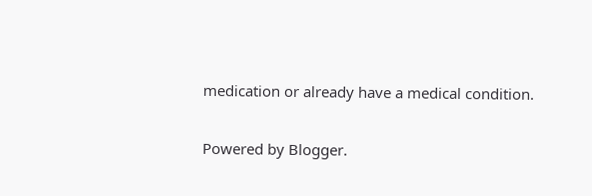medication or already have a medical condition.

Powered by Blogger.